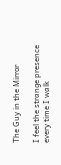The Guy in the Mirror

I feel the strange presence every time I walk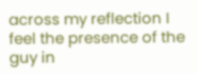across my reflection I feel the presence of the guy in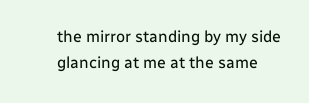the mirror standing by my side glancing at me at the same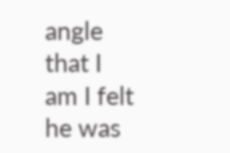angle that I am I felt he was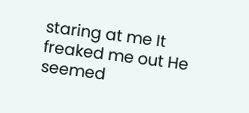staring at me It freaked me out He seemed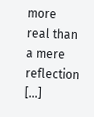more real than a mere reflection [...]